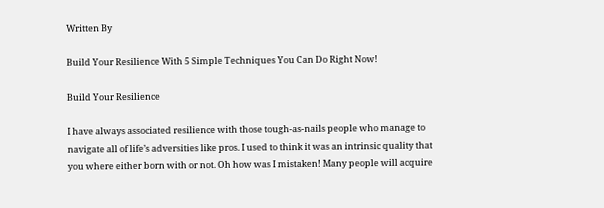Written By

Build Your Resilience With 5 Simple Techniques You Can Do Right Now!

Build Your Resilience

I have always associated resilience with those tough-as-nails people who manage to navigate all of life’s adversities like pros. I used to think it was an intrinsic quality that you where either born with or not. Oh how was I mistaken! Many people will acquire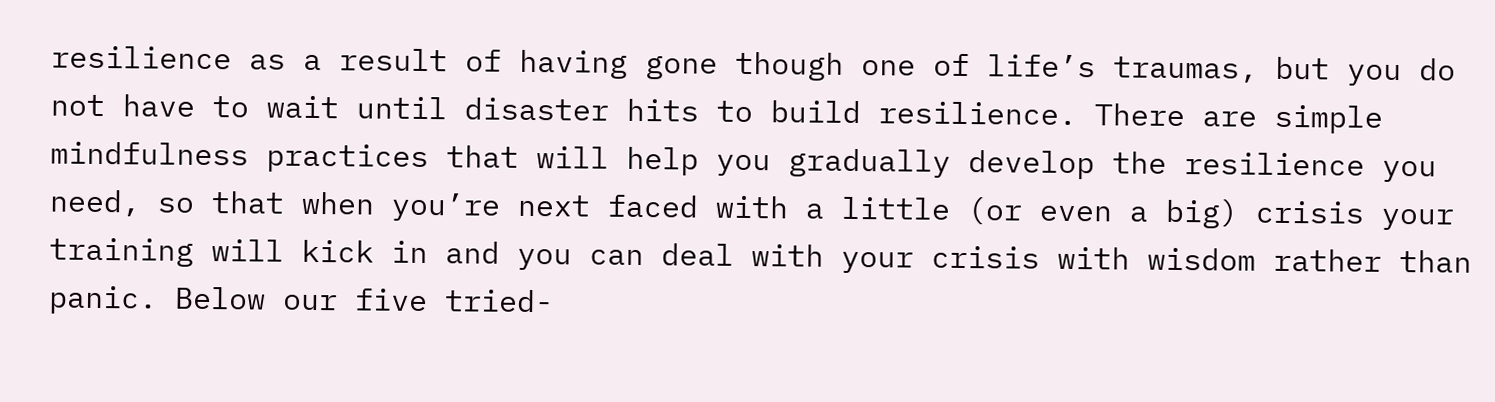resilience as a result of having gone though one of life’s traumas, but you do not have to wait until disaster hits to build resilience. There are simple mindfulness practices that will help you gradually develop the resilience you need, so that when you’re next faced with a little (or even a big) crisis your training will kick in and you can deal with your crisis with wisdom rather than panic. Below our five tried-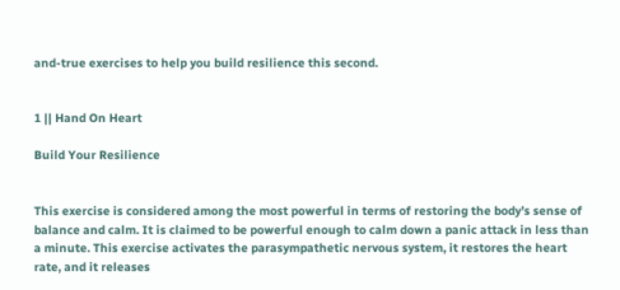and-true exercises to help you build resilience this second.


1 || Hand On Heart

Build Your Resilience


This exercise is considered among the most powerful in terms of restoring the body’s sense of balance and calm. It is claimed to be powerful enough to calm down a panic attack in less than a minute. This exercise activates the parasympathetic nervous system, it restores the heart rate, and it releases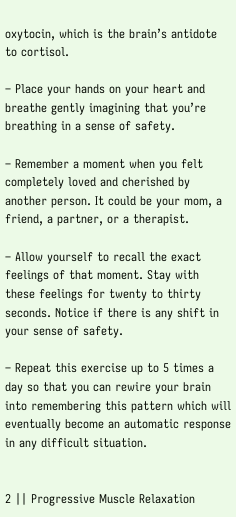oxytocin, which is the brain’s antidote to cortisol.

– Place your hands on your heart and breathe gently imagining that you’re breathing in a sense of safety.

– Remember a moment when you felt completely loved and cherished by another person. It could be your mom, a friend, a partner, or a therapist.

– Allow yourself to recall the exact feelings of that moment. Stay with these feelings for twenty to thirty seconds. Notice if there is any shift in your sense of safety.

– Repeat this exercise up to 5 times a day so that you can rewire your brain into remembering this pattern which will eventually become an automatic response in any difficult situation.


2 || Progressive Muscle Relaxation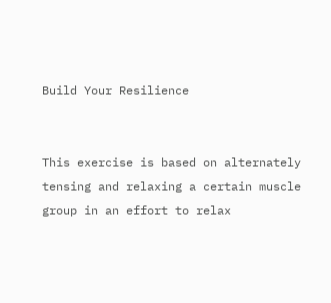Build Your Resilience


This exercise is based on alternately tensing and relaxing a certain muscle group in an effort to relax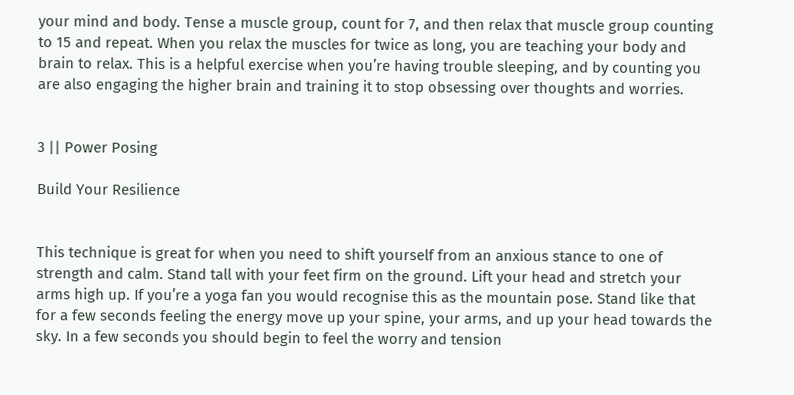your mind and body. Tense a muscle group, count for 7, and then relax that muscle group counting to 15 and repeat. When you relax the muscles for twice as long, you are teaching your body and brain to relax. This is a helpful exercise when you’re having trouble sleeping, and by counting you are also engaging the higher brain and training it to stop obsessing over thoughts and worries.


3 || Power Posing

Build Your Resilience


This technique is great for when you need to shift yourself from an anxious stance to one of strength and calm. Stand tall with your feet firm on the ground. Lift your head and stretch your arms high up. If you’re a yoga fan you would recognise this as the mountain pose. Stand like that for a few seconds feeling the energy move up your spine, your arms, and up your head towards the sky. In a few seconds you should begin to feel the worry and tension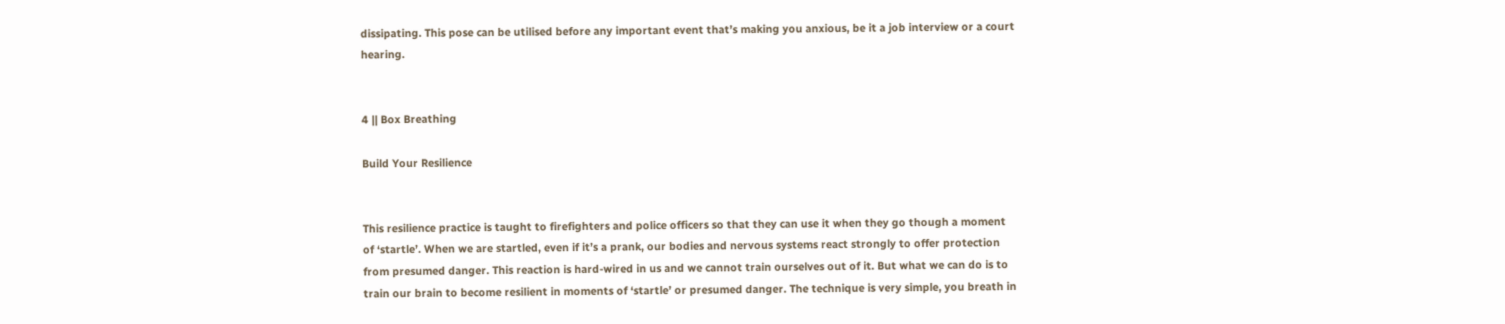dissipating. This pose can be utilised before any important event that’s making you anxious, be it a job interview or a court hearing.


4 || Box Breathing

Build Your Resilience


This resilience practice is taught to firefighters and police officers so that they can use it when they go though a moment of ‘startle’. When we are startled, even if it’s a prank, our bodies and nervous systems react strongly to offer protection from presumed danger. This reaction is hard-wired in us and we cannot train ourselves out of it. But what we can do is to train our brain to become resilient in moments of ‘startle’ or presumed danger. The technique is very simple, you breath in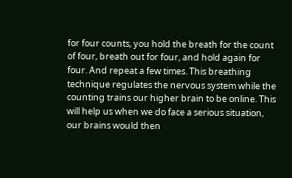for four counts, you hold the breath for the count of four, breath out for four, and hold again for four. And repeat a few times. This breathing technique regulates the nervous system while the counting trains our higher brain to be online. This will help us when we do face a serious situation, our brains would then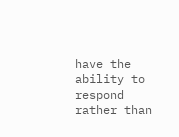have the ability to respond rather than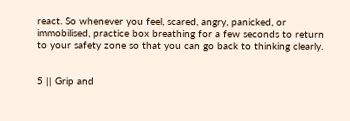react. So whenever you feel, scared, angry, panicked, or immobilised, practice box breathing for a few seconds to return to your safety zone so that you can go back to thinking clearly.


5 || Grip and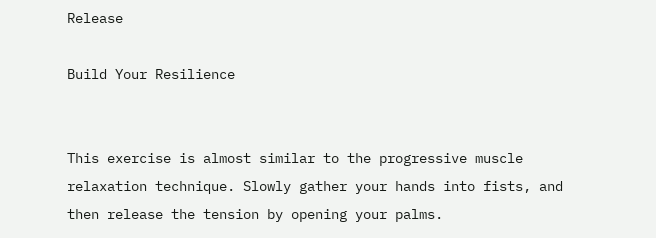Release

Build Your Resilience


This exercise is almost similar to the progressive muscle relaxation technique. Slowly gather your hands into fists, and then release the tension by opening your palms.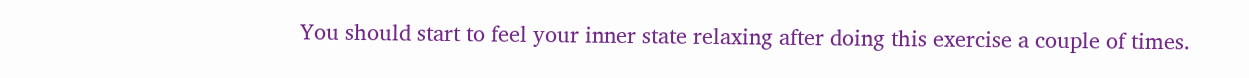You should start to feel your inner state relaxing after doing this exercise a couple of times.